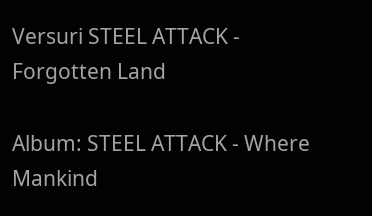Versuri STEEL ATTACK - Forgotten Land

Album: STEEL ATTACK - Where Mankind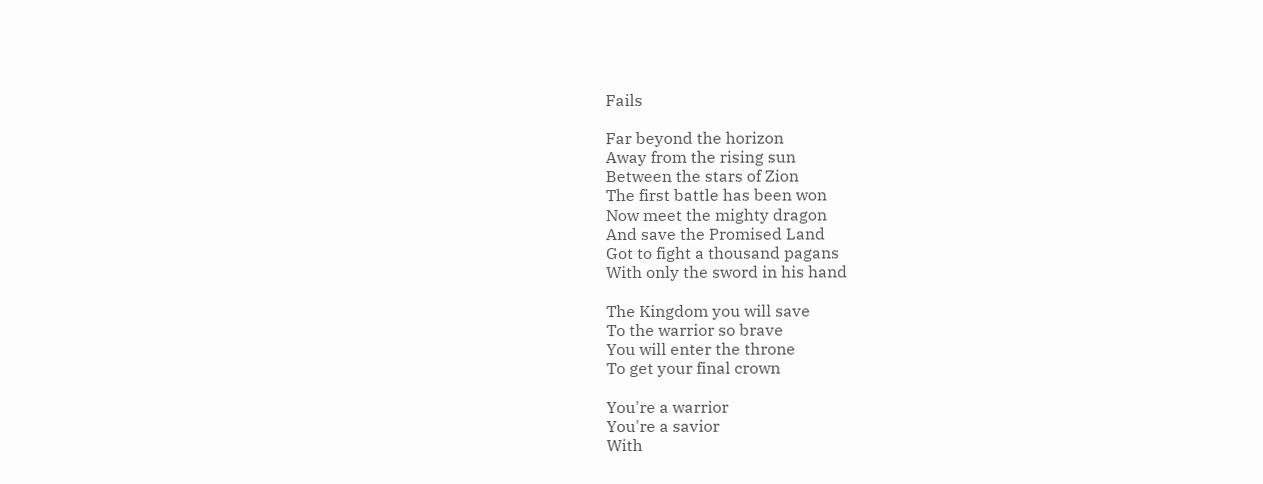Fails

Far beyond the horizon
Away from the rising sun
Between the stars of Zion
The first battle has been won
Now meet the mighty dragon
And save the Promised Land
Got to fight a thousand pagans
With only the sword in his hand

The Kingdom you will save
To the warrior so brave
You will enter the throne
To get your final crown

You're a warrior
You're a savior
With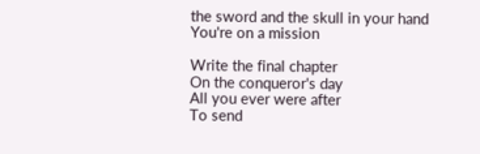the sword and the skull in your hand
You're on a mission

Write the final chapter
On the conqueror's day
All you ever were after
To send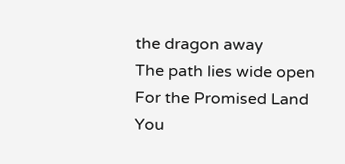the dragon away
The path lies wide open
For the Promised Land
You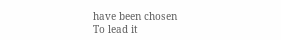have been chosen
To lead it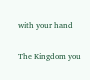with your hand

The Kingdom you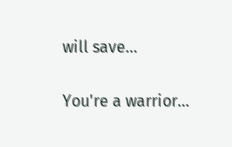will save...

You're a warrior...